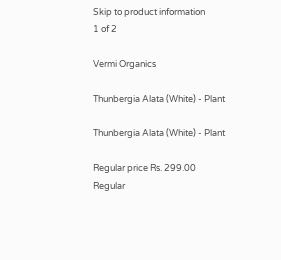Skip to product information
1 of 2

Vermi Organics

Thunbergia Alata (White) - Plant

Thunbergia Alata (White) - Plant

Regular price Rs. 299.00
Regular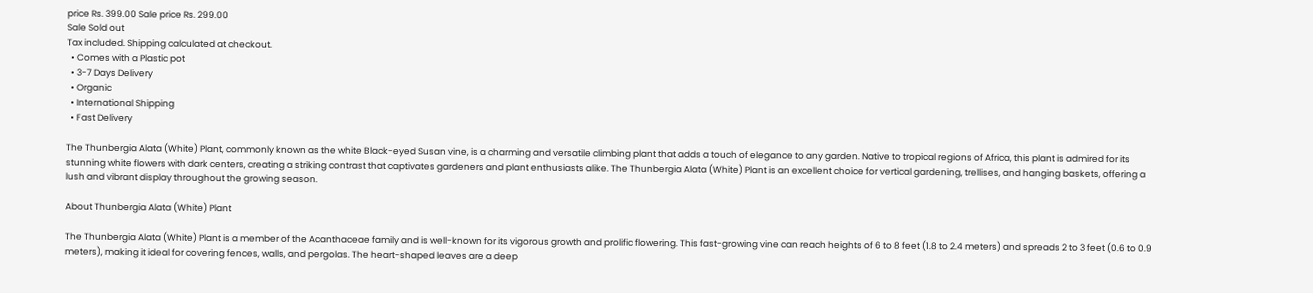price Rs. 399.00 Sale price Rs. 299.00
Sale Sold out
Tax included. Shipping calculated at checkout.
  • Comes with a Plastic pot
  • 3-7 Days Delivery
  • Organic
  • International Shipping
  • Fast Delivery

The Thunbergia Alata (White) Plant, commonly known as the white Black-eyed Susan vine, is a charming and versatile climbing plant that adds a touch of elegance to any garden. Native to tropical regions of Africa, this plant is admired for its stunning white flowers with dark centers, creating a striking contrast that captivates gardeners and plant enthusiasts alike. The Thunbergia Alata (White) Plant is an excellent choice for vertical gardening, trellises, and hanging baskets, offering a lush and vibrant display throughout the growing season.

About Thunbergia Alata (White) Plant

The Thunbergia Alata (White) Plant is a member of the Acanthaceae family and is well-known for its vigorous growth and prolific flowering. This fast-growing vine can reach heights of 6 to 8 feet (1.8 to 2.4 meters) and spreads 2 to 3 feet (0.6 to 0.9 meters), making it ideal for covering fences, walls, and pergolas. The heart-shaped leaves are a deep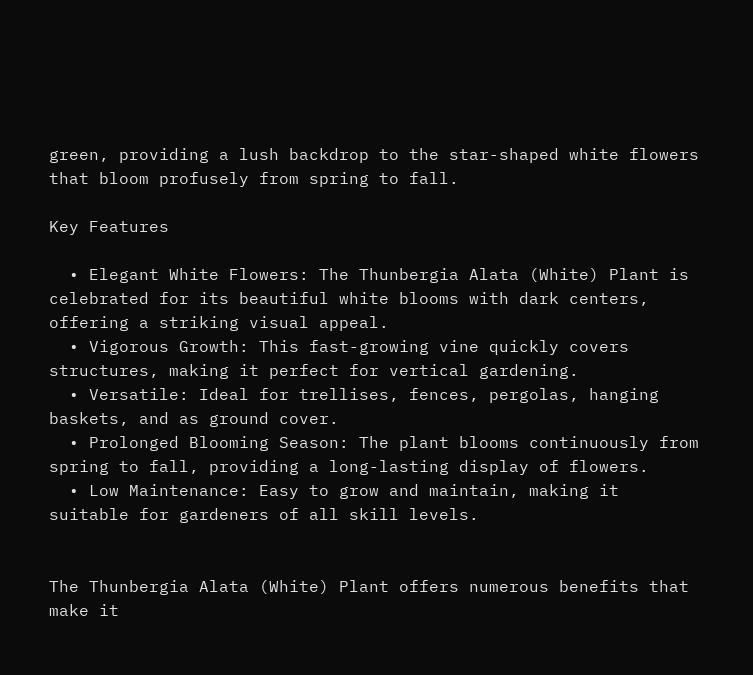green, providing a lush backdrop to the star-shaped white flowers that bloom profusely from spring to fall.

Key Features

  • Elegant White Flowers: The Thunbergia Alata (White) Plant is celebrated for its beautiful white blooms with dark centers, offering a striking visual appeal.
  • Vigorous Growth: This fast-growing vine quickly covers structures, making it perfect for vertical gardening.
  • Versatile: Ideal for trellises, fences, pergolas, hanging baskets, and as ground cover.
  • Prolonged Blooming Season: The plant blooms continuously from spring to fall, providing a long-lasting display of flowers.
  • Low Maintenance: Easy to grow and maintain, making it suitable for gardeners of all skill levels.


The Thunbergia Alata (White) Plant offers numerous benefits that make it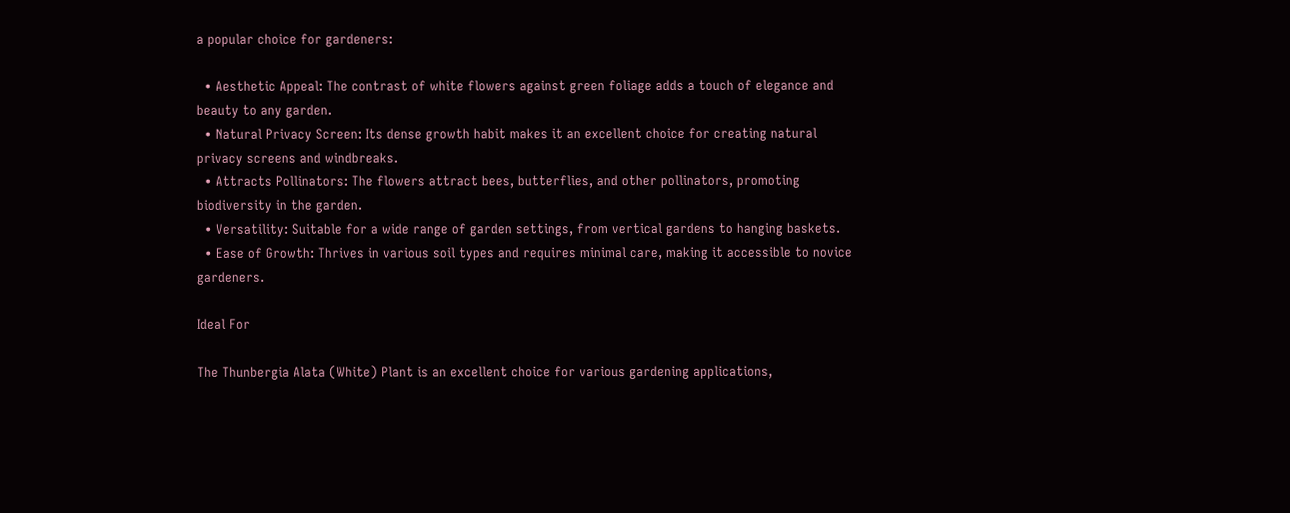a popular choice for gardeners:

  • Aesthetic Appeal: The contrast of white flowers against green foliage adds a touch of elegance and beauty to any garden.
  • Natural Privacy Screen: Its dense growth habit makes it an excellent choice for creating natural privacy screens and windbreaks.
  • Attracts Pollinators: The flowers attract bees, butterflies, and other pollinators, promoting biodiversity in the garden.
  • Versatility: Suitable for a wide range of garden settings, from vertical gardens to hanging baskets.
  • Ease of Growth: Thrives in various soil types and requires minimal care, making it accessible to novice gardeners.

Ideal For

The Thunbergia Alata (White) Plant is an excellent choice for various gardening applications,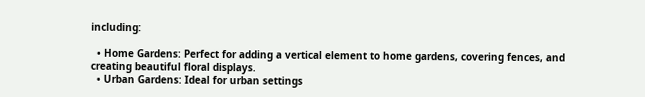including:

  • Home Gardens: Perfect for adding a vertical element to home gardens, covering fences, and creating beautiful floral displays.
  • Urban Gardens: Ideal for urban settings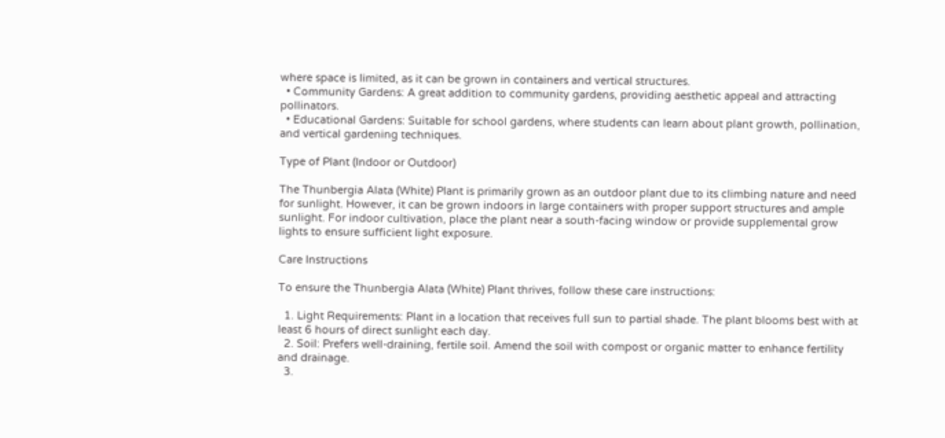where space is limited, as it can be grown in containers and vertical structures.
  • Community Gardens: A great addition to community gardens, providing aesthetic appeal and attracting pollinators.
  • Educational Gardens: Suitable for school gardens, where students can learn about plant growth, pollination, and vertical gardening techniques.

Type of Plant (Indoor or Outdoor)

The Thunbergia Alata (White) Plant is primarily grown as an outdoor plant due to its climbing nature and need for sunlight. However, it can be grown indoors in large containers with proper support structures and ample sunlight. For indoor cultivation, place the plant near a south-facing window or provide supplemental grow lights to ensure sufficient light exposure.

Care Instructions

To ensure the Thunbergia Alata (White) Plant thrives, follow these care instructions:

  1. Light Requirements: Plant in a location that receives full sun to partial shade. The plant blooms best with at least 6 hours of direct sunlight each day.
  2. Soil: Prefers well-draining, fertile soil. Amend the soil with compost or organic matter to enhance fertility and drainage.
  3.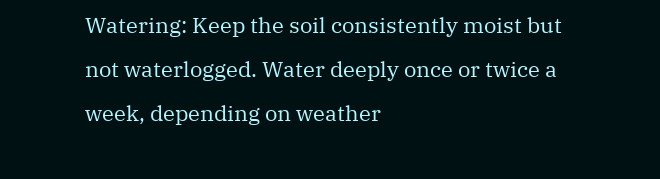Watering: Keep the soil consistently moist but not waterlogged. Water deeply once or twice a week, depending on weather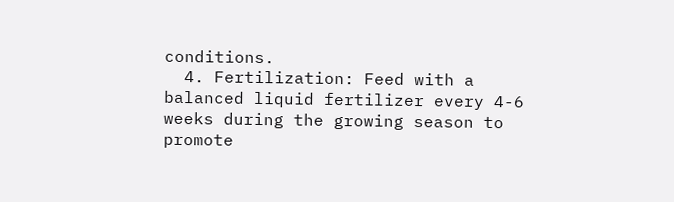conditions.
  4. Fertilization: Feed with a balanced liquid fertilizer every 4-6 weeks during the growing season to promote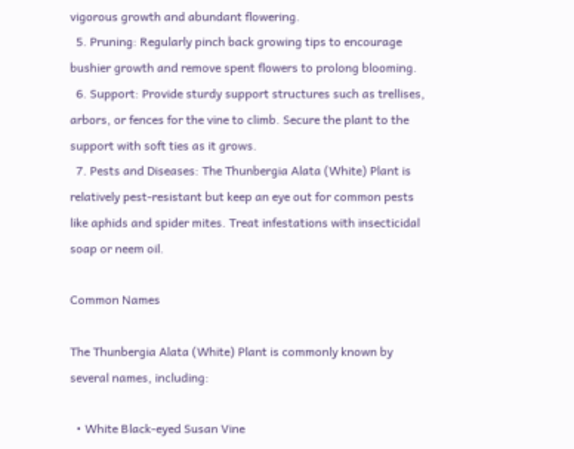vigorous growth and abundant flowering.
  5. Pruning: Regularly pinch back growing tips to encourage bushier growth and remove spent flowers to prolong blooming.
  6. Support: Provide sturdy support structures such as trellises, arbors, or fences for the vine to climb. Secure the plant to the support with soft ties as it grows.
  7. Pests and Diseases: The Thunbergia Alata (White) Plant is relatively pest-resistant but keep an eye out for common pests like aphids and spider mites. Treat infestations with insecticidal soap or neem oil.

Common Names

The Thunbergia Alata (White) Plant is commonly known by several names, including:

  • White Black-eyed Susan Vine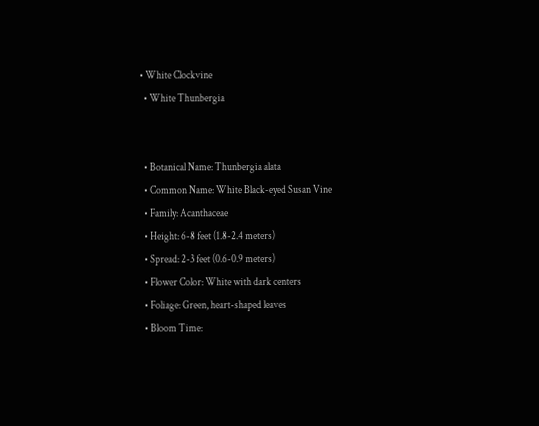• White Clockvine
  • White Thunbergia


  • Botanical Name: Thunbergia alata
  • Common Name: White Black-eyed Susan Vine
  • Family: Acanthaceae
  • Height: 6-8 feet (1.8-2.4 meters)
  • Spread: 2-3 feet (0.6-0.9 meters)
  • Flower Color: White with dark centers
  • Foliage: Green, heart-shaped leaves
  • Bloom Time: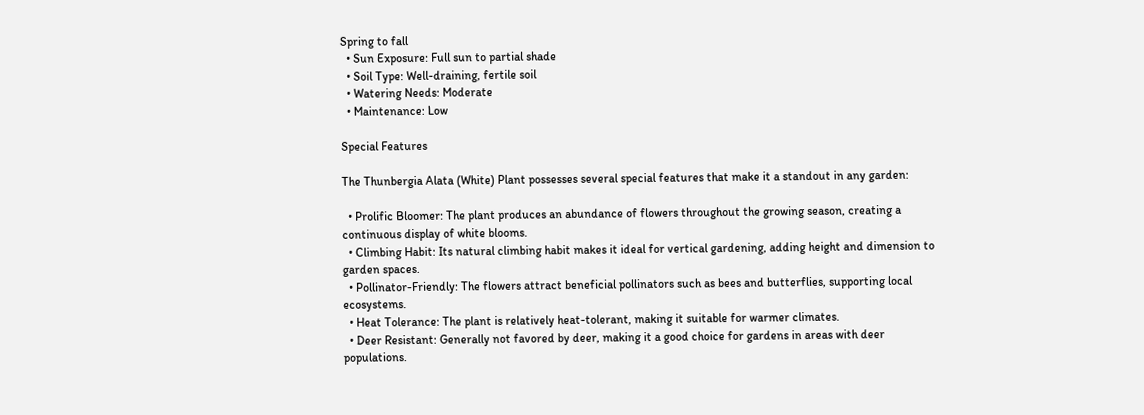Spring to fall
  • Sun Exposure: Full sun to partial shade
  • Soil Type: Well-draining, fertile soil
  • Watering Needs: Moderate
  • Maintenance: Low

Special Features

The Thunbergia Alata (White) Plant possesses several special features that make it a standout in any garden:

  • Prolific Bloomer: The plant produces an abundance of flowers throughout the growing season, creating a continuous display of white blooms.
  • Climbing Habit: Its natural climbing habit makes it ideal for vertical gardening, adding height and dimension to garden spaces.
  • Pollinator-Friendly: The flowers attract beneficial pollinators such as bees and butterflies, supporting local ecosystems.
  • Heat Tolerance: The plant is relatively heat-tolerant, making it suitable for warmer climates.
  • Deer Resistant: Generally not favored by deer, making it a good choice for gardens in areas with deer populations.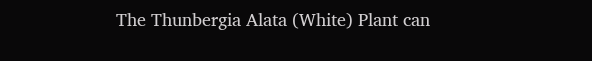The Thunbergia Alata (White) Plant can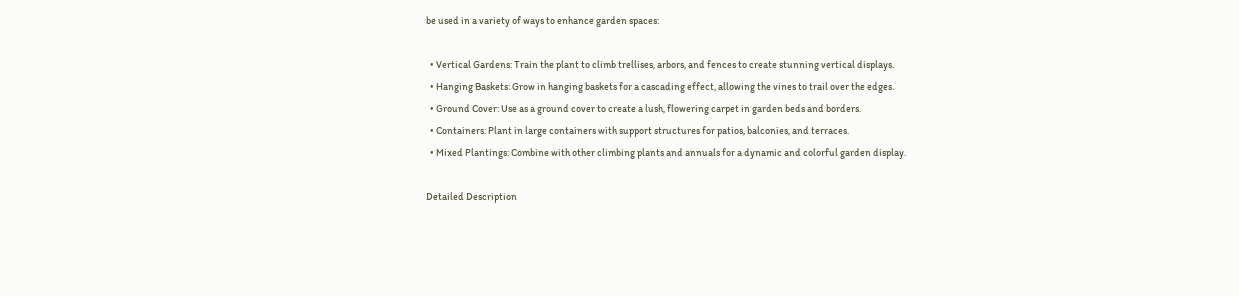be used in a variety of ways to enhance garden spaces:

  • Vertical Gardens: Train the plant to climb trellises, arbors, and fences to create stunning vertical displays.
  • Hanging Baskets: Grow in hanging baskets for a cascading effect, allowing the vines to trail over the edges.
  • Ground Cover: Use as a ground cover to create a lush, flowering carpet in garden beds and borders.
  • Containers: Plant in large containers with support structures for patios, balconies, and terraces.
  • Mixed Plantings: Combine with other climbing plants and annuals for a dynamic and colorful garden display.

Detailed Description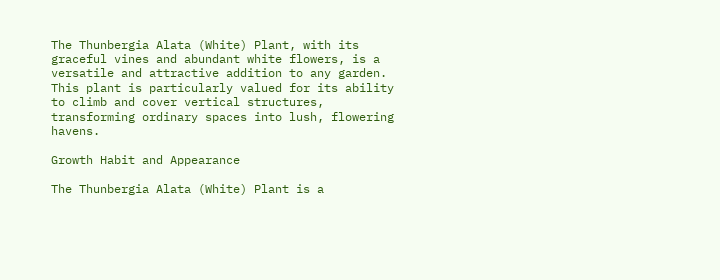The Thunbergia Alata (White) Plant, with its graceful vines and abundant white flowers, is a versatile and attractive addition to any garden. This plant is particularly valued for its ability to climb and cover vertical structures, transforming ordinary spaces into lush, flowering havens.

Growth Habit and Appearance

The Thunbergia Alata (White) Plant is a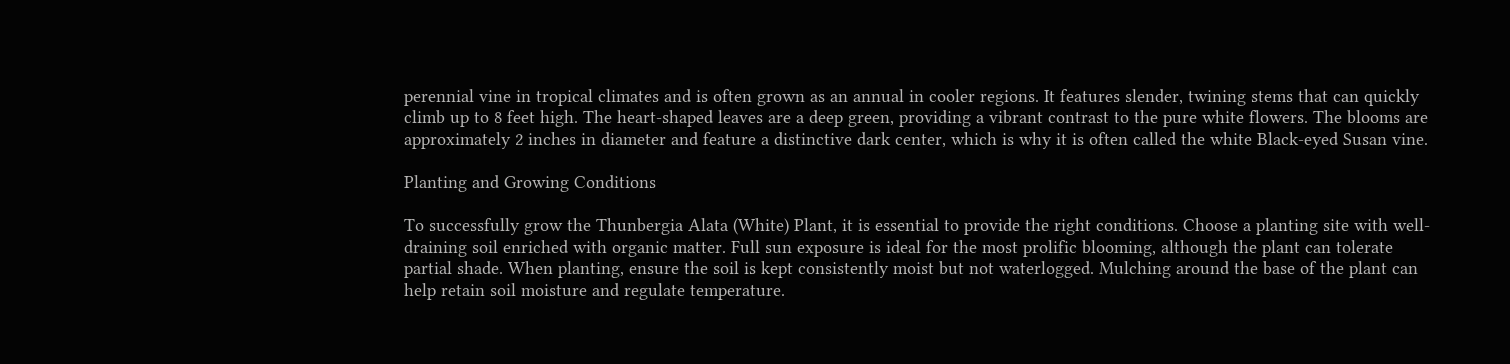perennial vine in tropical climates and is often grown as an annual in cooler regions. It features slender, twining stems that can quickly climb up to 8 feet high. The heart-shaped leaves are a deep green, providing a vibrant contrast to the pure white flowers. The blooms are approximately 2 inches in diameter and feature a distinctive dark center, which is why it is often called the white Black-eyed Susan vine.

Planting and Growing Conditions

To successfully grow the Thunbergia Alata (White) Plant, it is essential to provide the right conditions. Choose a planting site with well-draining soil enriched with organic matter. Full sun exposure is ideal for the most prolific blooming, although the plant can tolerate partial shade. When planting, ensure the soil is kept consistently moist but not waterlogged. Mulching around the base of the plant can help retain soil moisture and regulate temperature.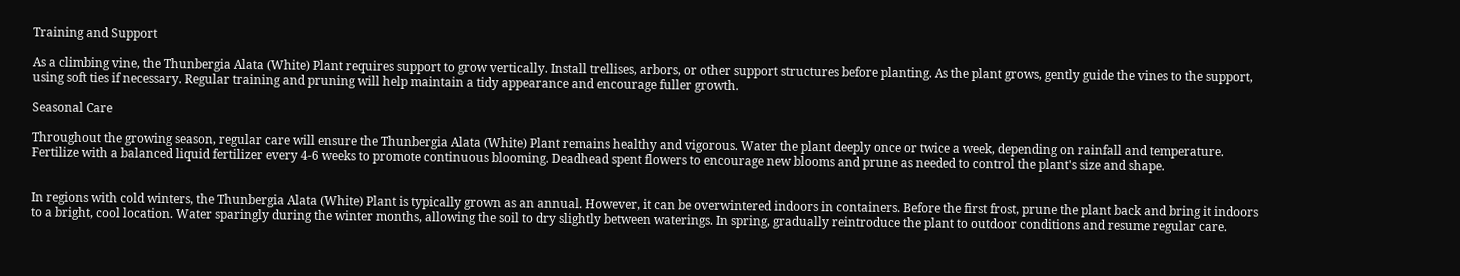Training and Support

As a climbing vine, the Thunbergia Alata (White) Plant requires support to grow vertically. Install trellises, arbors, or other support structures before planting. As the plant grows, gently guide the vines to the support, using soft ties if necessary. Regular training and pruning will help maintain a tidy appearance and encourage fuller growth.

Seasonal Care

Throughout the growing season, regular care will ensure the Thunbergia Alata (White) Plant remains healthy and vigorous. Water the plant deeply once or twice a week, depending on rainfall and temperature. Fertilize with a balanced liquid fertilizer every 4-6 weeks to promote continuous blooming. Deadhead spent flowers to encourage new blooms and prune as needed to control the plant's size and shape.


In regions with cold winters, the Thunbergia Alata (White) Plant is typically grown as an annual. However, it can be overwintered indoors in containers. Before the first frost, prune the plant back and bring it indoors to a bright, cool location. Water sparingly during the winter months, allowing the soil to dry slightly between waterings. In spring, gradually reintroduce the plant to outdoor conditions and resume regular care.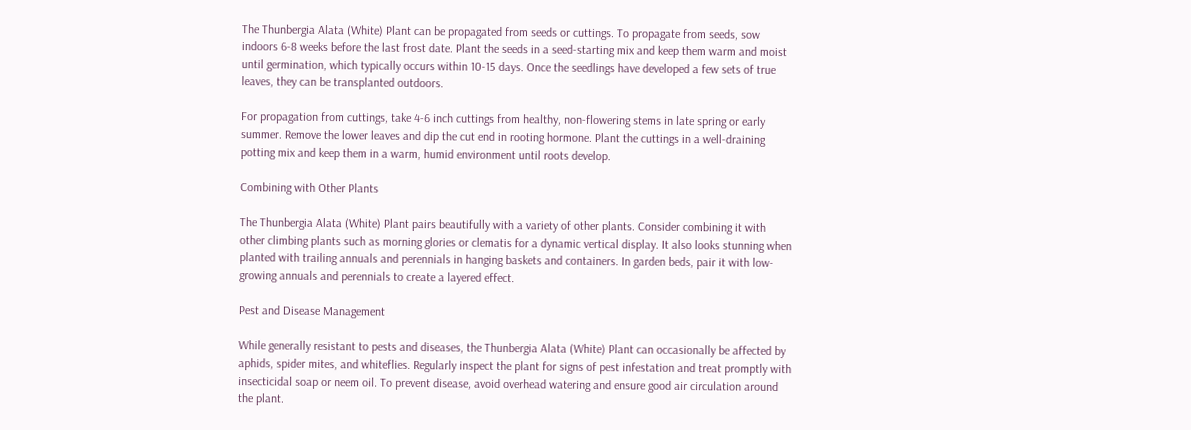The Thunbergia Alata (White) Plant can be propagated from seeds or cuttings. To propagate from seeds, sow indoors 6-8 weeks before the last frost date. Plant the seeds in a seed-starting mix and keep them warm and moist until germination, which typically occurs within 10-15 days. Once the seedlings have developed a few sets of true leaves, they can be transplanted outdoors.

For propagation from cuttings, take 4-6 inch cuttings from healthy, non-flowering stems in late spring or early summer. Remove the lower leaves and dip the cut end in rooting hormone. Plant the cuttings in a well-draining potting mix and keep them in a warm, humid environment until roots develop.

Combining with Other Plants

The Thunbergia Alata (White) Plant pairs beautifully with a variety of other plants. Consider combining it with other climbing plants such as morning glories or clematis for a dynamic vertical display. It also looks stunning when planted with trailing annuals and perennials in hanging baskets and containers. In garden beds, pair it with low-growing annuals and perennials to create a layered effect.

Pest and Disease Management

While generally resistant to pests and diseases, the Thunbergia Alata (White) Plant can occasionally be affected by aphids, spider mites, and whiteflies. Regularly inspect the plant for signs of pest infestation and treat promptly with insecticidal soap or neem oil. To prevent disease, avoid overhead watering and ensure good air circulation around the plant.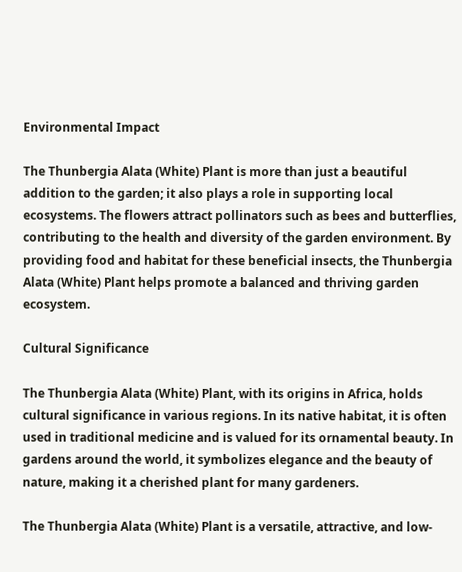Environmental Impact

The Thunbergia Alata (White) Plant is more than just a beautiful addition to the garden; it also plays a role in supporting local ecosystems. The flowers attract pollinators such as bees and butterflies, contributing to the health and diversity of the garden environment. By providing food and habitat for these beneficial insects, the Thunbergia Alata (White) Plant helps promote a balanced and thriving garden ecosystem.

Cultural Significance

The Thunbergia Alata (White) Plant, with its origins in Africa, holds cultural significance in various regions. In its native habitat, it is often used in traditional medicine and is valued for its ornamental beauty. In gardens around the world, it symbolizes elegance and the beauty of nature, making it a cherished plant for many gardeners.

The Thunbergia Alata (White) Plant is a versatile, attractive, and low-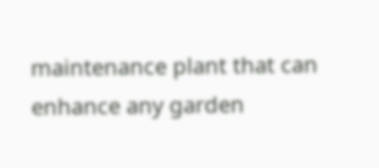maintenance plant that can enhance any garden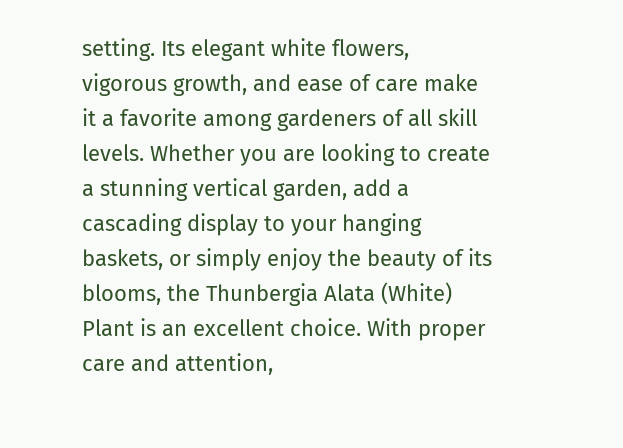setting. Its elegant white flowers, vigorous growth, and ease of care make it a favorite among gardeners of all skill levels. Whether you are looking to create a stunning vertical garden, add a cascading display to your hanging baskets, or simply enjoy the beauty of its blooms, the Thunbergia Alata (White) Plant is an excellent choice. With proper care and attention,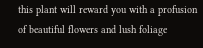this plant will reward you with a profusion of beautiful flowers and lush foliage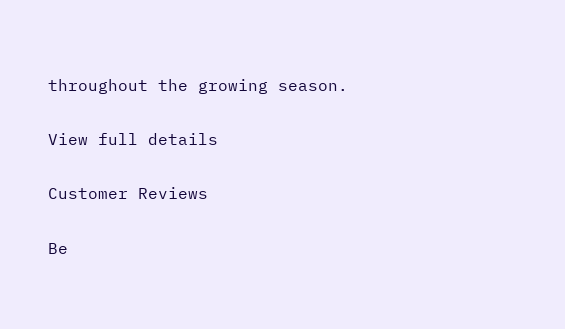throughout the growing season.

View full details

Customer Reviews

Be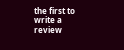the first to write a review